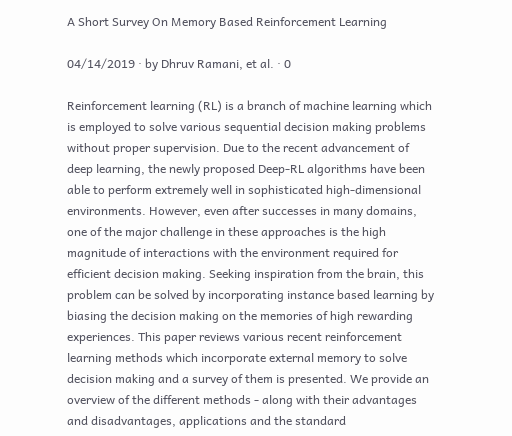A Short Survey On Memory Based Reinforcement Learning

04/14/2019 ∙ by Dhruv Ramani, et al. ∙ 0

Reinforcement learning (RL) is a branch of machine learning which is employed to solve various sequential decision making problems without proper supervision. Due to the recent advancement of deep learning, the newly proposed Deep-RL algorithms have been able to perform extremely well in sophisticated high-dimensional environments. However, even after successes in many domains, one of the major challenge in these approaches is the high magnitude of interactions with the environment required for efficient decision making. Seeking inspiration from the brain, this problem can be solved by incorporating instance based learning by biasing the decision making on the memories of high rewarding experiences. This paper reviews various recent reinforcement learning methods which incorporate external memory to solve decision making and a survey of them is presented. We provide an overview of the different methods - along with their advantages and disadvantages, applications and the standard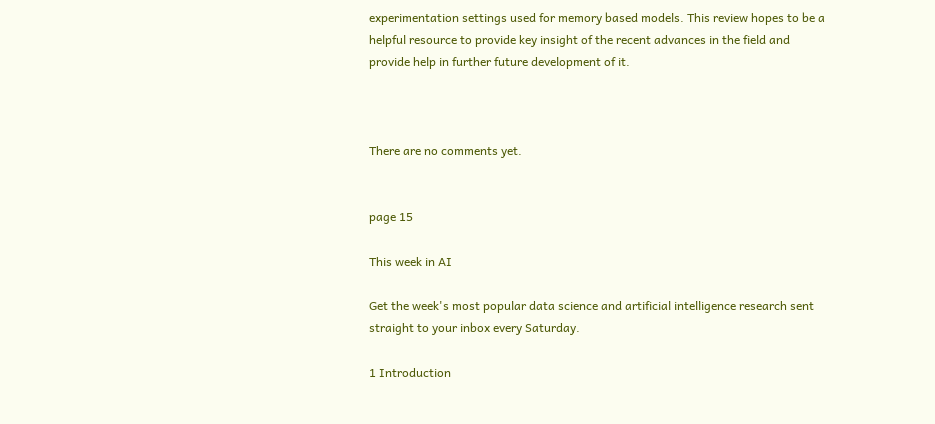experimentation settings used for memory based models. This review hopes to be a helpful resource to provide key insight of the recent advances in the field and provide help in further future development of it.



There are no comments yet.


page 15

This week in AI

Get the week's most popular data science and artificial intelligence research sent straight to your inbox every Saturday.

1 Introduction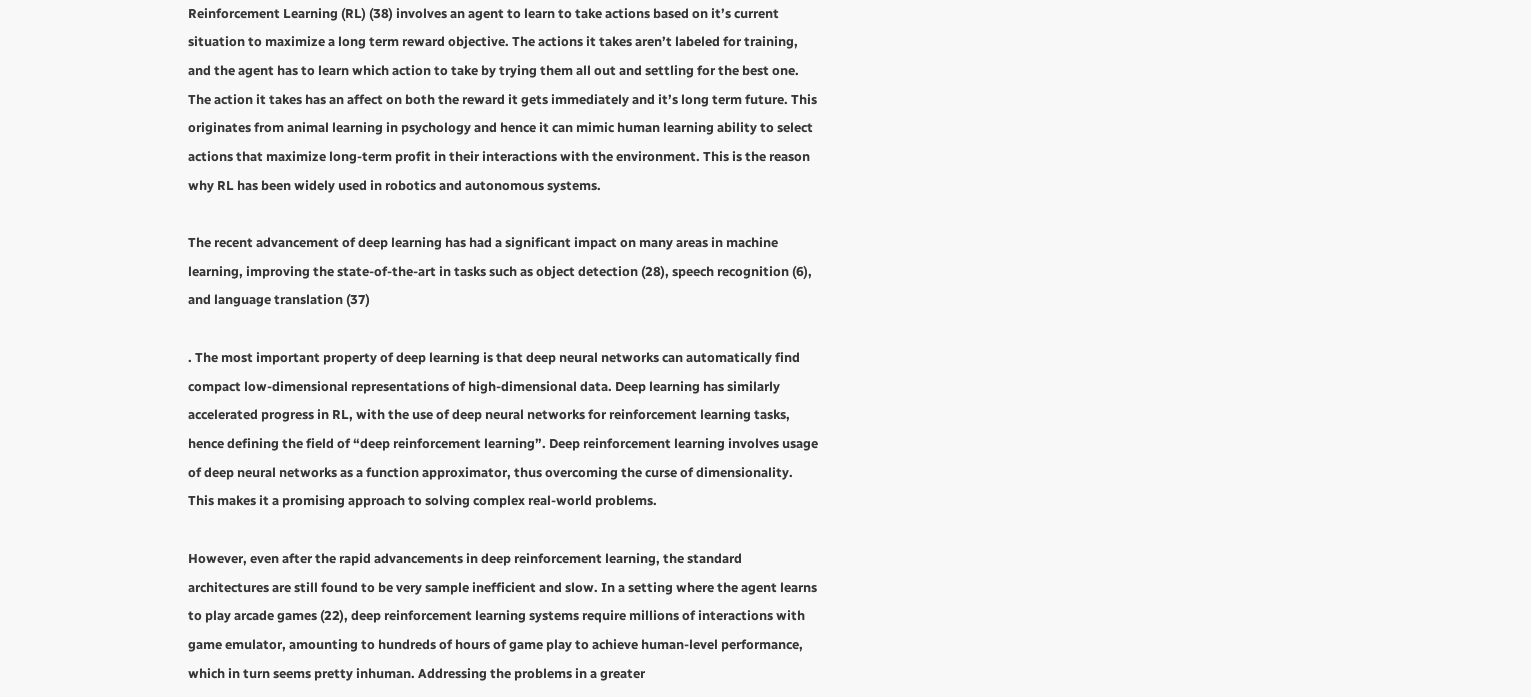Reinforcement Learning (RL) (38) involves an agent to learn to take actions based on it’s current situation to maximize a long term reward objective. The actions it takes aren’t labeled for training, and the agent has to learn which action to take by trying them all out and settling for the best one. The action it takes has an affect on both the reward it gets immediately and it’s long term future. This originates from animal learning in psychology and hence it can mimic human learning ability to select actions that maximize long-term profit in their interactions with the environment. This is the reason why RL has been widely used in robotics and autonomous systems.

The recent advancement of deep learning has had a significant impact on many areas in machine learning, improving the state-of-the-art in tasks such as object detection (28), speech recognition (6), and language translation (37)

. The most important property of deep learning is that deep neural networks can automatically find compact low-dimensional representations of high-dimensional data. Deep learning has similarly accelerated progress in RL, with the use of deep neural networks for reinforcement learning tasks, hence defining the field of “deep reinforcement learning”. Deep reinforcement learning involves usage of deep neural networks as a function approximator, thus overcoming the curse of dimensionality. This makes it a promising approach to solving complex real-world problems.

However, even after the rapid advancements in deep reinforcement learning, the standard architectures are still found to be very sample inefficient and slow. In a setting where the agent learns to play arcade games (22), deep reinforcement learning systems require millions of interactions with game emulator, amounting to hundreds of hours of game play to achieve human-level performance, which in turn seems pretty inhuman. Addressing the problems in a greater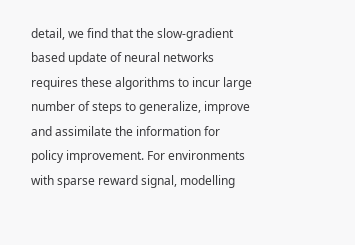detail, we find that the slow-gradient based update of neural networks requires these algorithms to incur large number of steps to generalize, improve and assimilate the information for policy improvement. For environments with sparse reward signal, modelling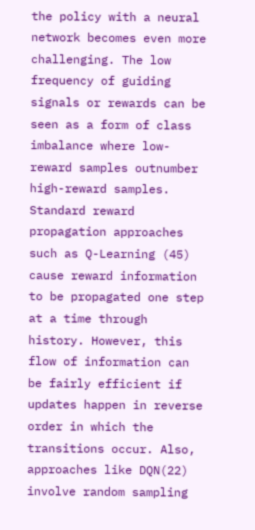the policy with a neural network becomes even more challenging. The low frequency of guiding signals or rewards can be seen as a form of class imbalance where low-reward samples outnumber high-reward samples. Standard reward propagation approaches such as Q-Learning (45) cause reward information to be propagated one step at a time through history. However, this flow of information can be fairly efficient if updates happen in reverse order in which the transitions occur. Also, approaches like DQN(22) involve random sampling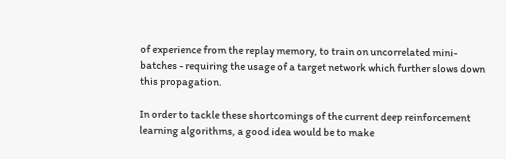of experience from the replay memory, to train on uncorrelated mini-batches - requiring the usage of a target network which further slows down this propagation.

In order to tackle these shortcomings of the current deep reinforcement learning algorithms, a good idea would be to make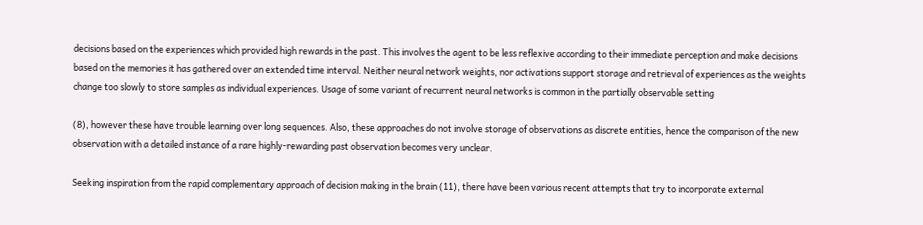decisions based on the experiences which provided high rewards in the past. This involves the agent to be less reflexive according to their immediate perception and make decisions based on the memories it has gathered over an extended time interval. Neither neural network weights, nor activations support storage and retrieval of experiences as the weights change too slowly to store samples as individual experiences. Usage of some variant of recurrent neural networks is common in the partially observable setting

(8), however these have trouble learning over long sequences. Also, these approaches do not involve storage of observations as discrete entities, hence the comparison of the new observation with a detailed instance of a rare highly-rewarding past observation becomes very unclear.

Seeking inspiration from the rapid complementary approach of decision making in the brain (11), there have been various recent attempts that try to incorporate external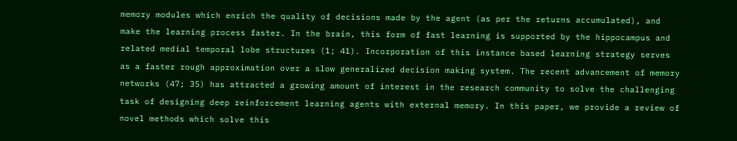memory modules which enrich the quality of decisions made by the agent (as per the returns accumulated), and make the learning process faster. In the brain, this form of fast learning is supported by the hippocampus and related medial temporal lobe structures (1; 41). Incorporation of this instance based learning strategy serves as a faster rough approximation over a slow generalized decision making system. The recent advancement of memory networks (47; 35) has attracted a growing amount of interest in the research community to solve the challenging task of designing deep reinforcement learning agents with external memory. In this paper, we provide a review of novel methods which solve this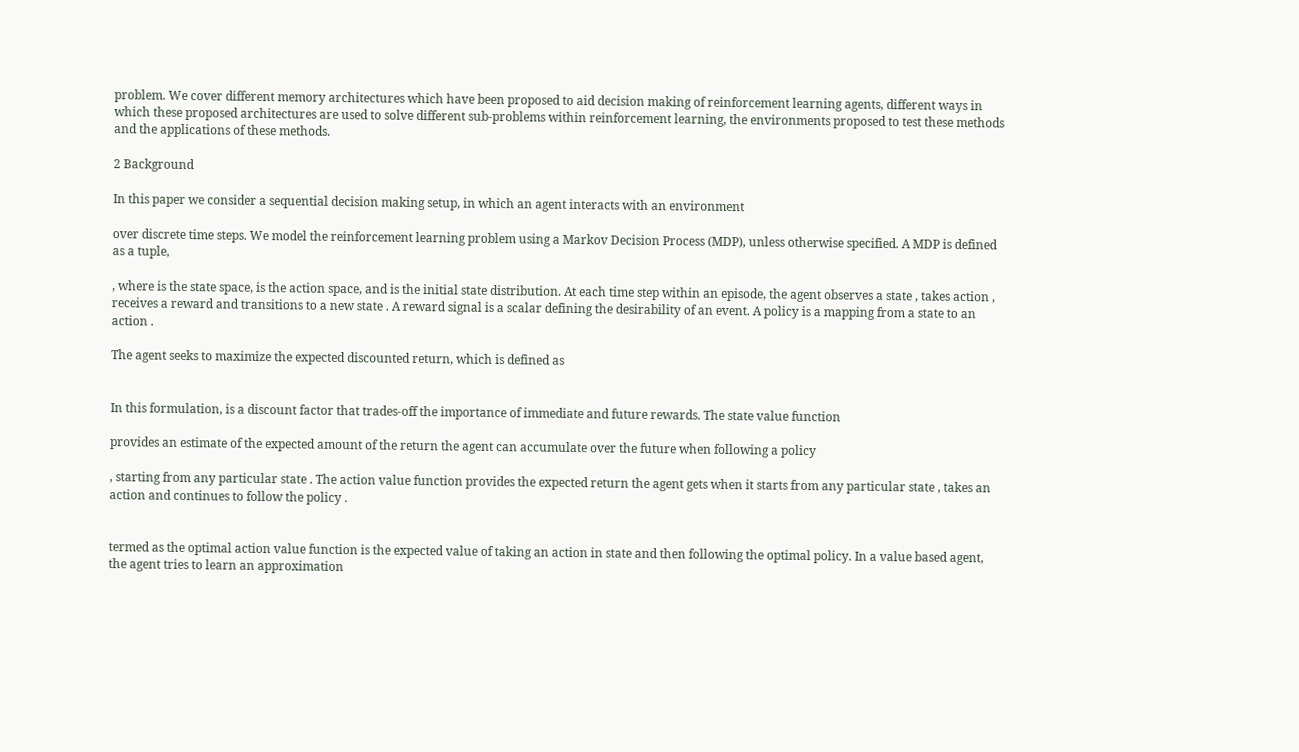problem. We cover different memory architectures which have been proposed to aid decision making of reinforcement learning agents, different ways in which these proposed architectures are used to solve different sub-problems within reinforcement learning, the environments proposed to test these methods and the applications of these methods.

2 Background

In this paper we consider a sequential decision making setup, in which an agent interacts with an environment

over discrete time steps. We model the reinforcement learning problem using a Markov Decision Process (MDP), unless otherwise specified. A MDP is defined as a tuple,

, where is the state space, is the action space, and is the initial state distribution. At each time step within an episode, the agent observes a state , takes action , receives a reward and transitions to a new state . A reward signal is a scalar defining the desirability of an event. A policy is a mapping from a state to an action .

The agent seeks to maximize the expected discounted return, which is defined as


In this formulation, is a discount factor that trades-off the importance of immediate and future rewards. The state value function

provides an estimate of the expected amount of the return the agent can accumulate over the future when following a policy

, starting from any particular state . The action value function provides the expected return the agent gets when it starts from any particular state , takes an action and continues to follow the policy .


termed as the optimal action value function is the expected value of taking an action in state and then following the optimal policy. In a value based agent, the agent tries to learn an approximation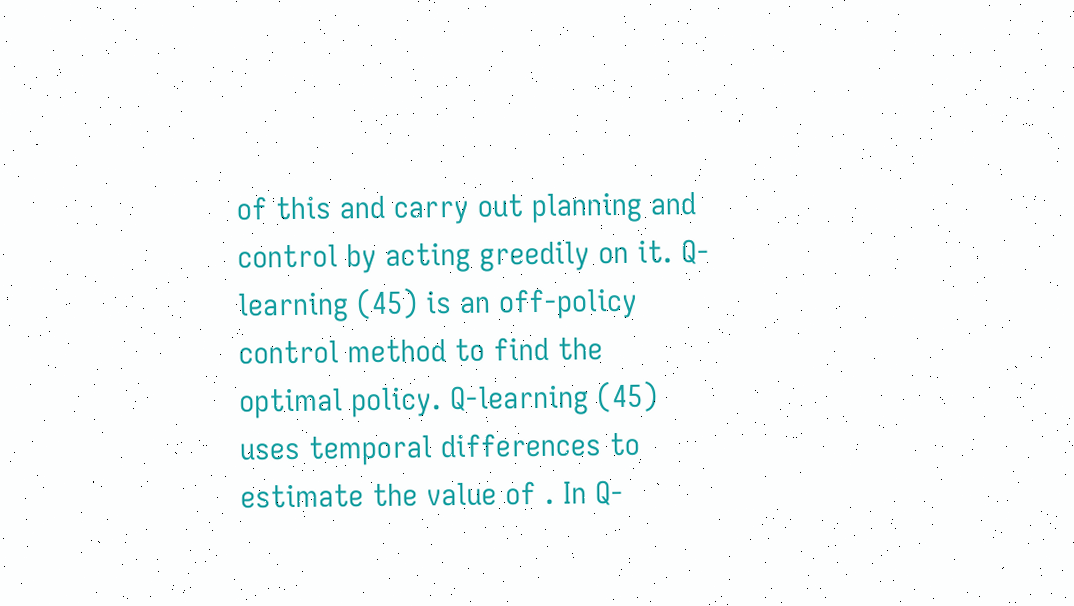of this and carry out planning and control by acting greedily on it. Q-learning (45) is an off-policy control method to find the optimal policy. Q-learning (45) uses temporal differences to estimate the value of . In Q-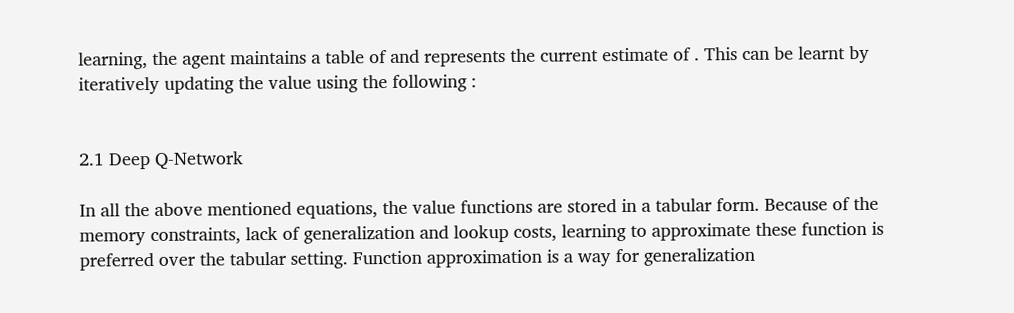learning, the agent maintains a table of and represents the current estimate of . This can be learnt by iteratively updating the value using the following :


2.1 Deep Q-Network

In all the above mentioned equations, the value functions are stored in a tabular form. Because of the memory constraints, lack of generalization and lookup costs, learning to approximate these function is preferred over the tabular setting. Function approximation is a way for generalization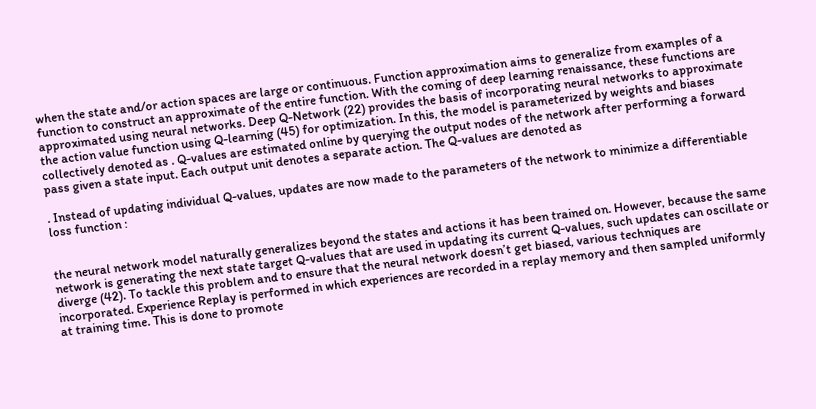when the state and/or action spaces are large or continuous. Function approximation aims to generalize from examples of a function to construct an approximate of the entire function. With the coming of deep learning renaissance, these functions are approximated using neural networks. Deep Q-Network (22) provides the basis of incorporating neural networks to approximate the action value function using Q-learning (45) for optimization. In this, the model is parameterized by weights and biases collectively denoted as . Q-values are estimated online by querying the output nodes of the network after performing a forward pass given a state input. Each output unit denotes a separate action. The Q-values are denoted as

. Instead of updating individual Q-values, updates are now made to the parameters of the network to minimize a differentiable loss function :


the neural network model naturally generalizes beyond the states and actions it has been trained on. However, because the same network is generating the next state target Q-values that are used in updating its current Q-values, such updates can oscillate or diverge (42). To tackle this problem and to ensure that the neural network doesn’t get biased, various techniques are incorporated. Experience Replay is performed in which experiences are recorded in a replay memory and then sampled uniformly at training time. This is done to promote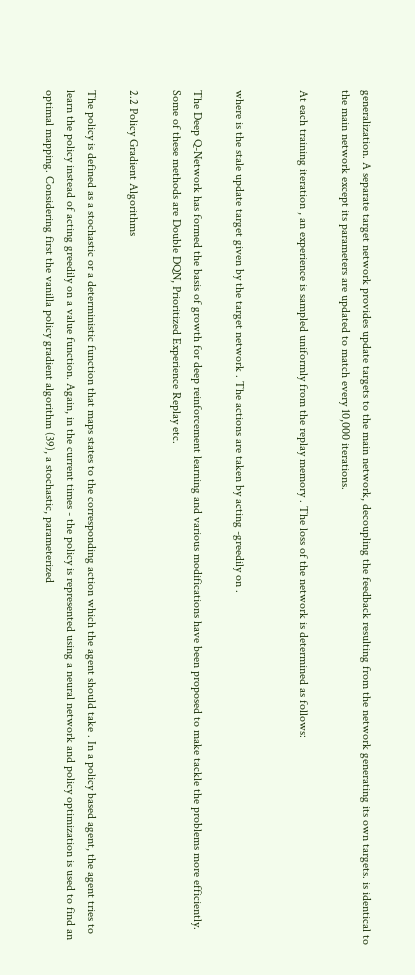generalization. A separate target network provides update targets to the main network, decoupling the feedback resulting from the network generating its own targets. is identical to the main network except its parameters are updated to match every 10,000 iterations.

At each training iteration , an experience is sampled uniformly from the replay memory . The loss of the network is determined as follows:


where is the stale update target given by the target network . The actions are taken by acting -greedily on .

The Deep Q-Network has formed the basis of growth for deep reinforcement learning and various modifications have been proposed to make tackle the problems more efficiently. Some of these methods are Double DQN, Prioritized Experience Replay etc.

2.2 Policy Gradient Algorithms

The policy is defined as a stochastic or a deterministic function that maps states to the corresponding action which the agent should take . In a policy based agent, the agent tries to learn the policy instead of acting greedily on a value function. Again, in the current times - the policy is represented using a neural network and policy optimization is used to find an optimal mapping. Considering first the vanilla policy gradient algorithm (39), a stochastic, parameterized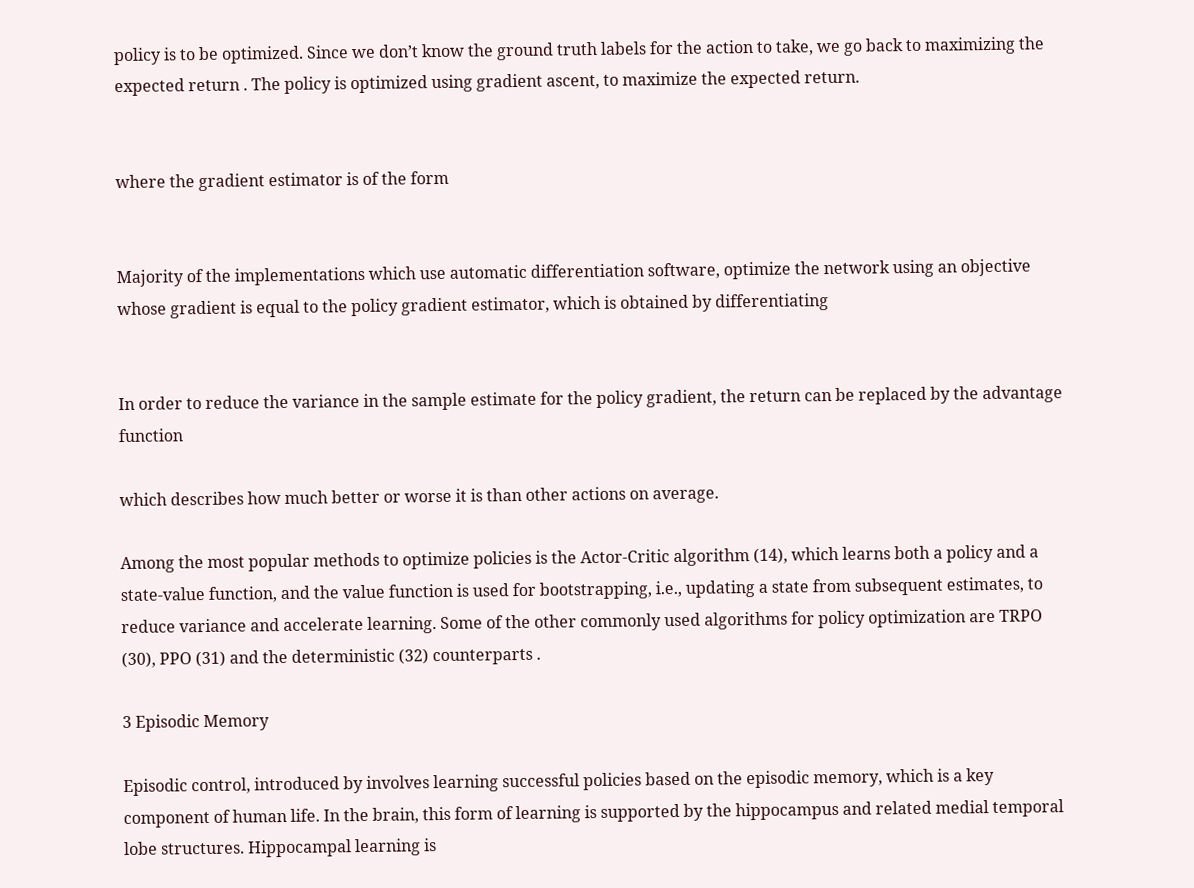policy is to be optimized. Since we don’t know the ground truth labels for the action to take, we go back to maximizing the expected return . The policy is optimized using gradient ascent, to maximize the expected return.


where the gradient estimator is of the form


Majority of the implementations which use automatic differentiation software, optimize the network using an objective whose gradient is equal to the policy gradient estimator, which is obtained by differentiating


In order to reduce the variance in the sample estimate for the policy gradient, the return can be replaced by the advantage function

which describes how much better or worse it is than other actions on average.

Among the most popular methods to optimize policies is the Actor-Critic algorithm (14), which learns both a policy and a state-value function, and the value function is used for bootstrapping, i.e., updating a state from subsequent estimates, to reduce variance and accelerate learning. Some of the other commonly used algorithms for policy optimization are TRPO (30), PPO (31) and the deterministic (32) counterparts .

3 Episodic Memory

Episodic control, introduced by involves learning successful policies based on the episodic memory, which is a key component of human life. In the brain, this form of learning is supported by the hippocampus and related medial temporal lobe structures. Hippocampal learning is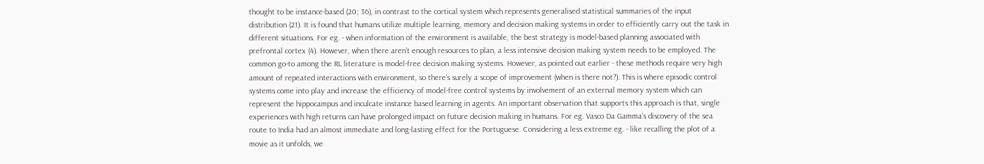thought to be instance-based (20; 36), in contrast to the cortical system which represents generalised statistical summaries of the input distribution (21). It is found that humans utilize multiple learning, memory and decision making systems in order to efficiently carry out the task in different situations. For eg. - when information of the environment is available, the best strategy is model-based planning associated with prefrontal cortex (4). However, when there aren’t enough resources to plan, a less intensive decision making system needs to be employed. The common go-to among the RL literature is model-free decision making systems. However, as pointed out earlier - these methods require very high amount of repeated interactions with environment, so there’s surely a scope of improvement (when is there not?). This is where episodic control systems come into play and increase the efficiency of model-free control systems by involvement of an external memory system which can represent the hippocampus and inculcate instance based learning in agents. An important observation that supports this approach is that, single experiences with high returns can have prolonged impact on future decision making in humans. For eg. Vasco Da Gamma’s discovery of the sea route to India had an almost immediate and long-lasting effect for the Portuguese. Considering a less extreme eg. - like recalling the plot of a movie as it unfolds, we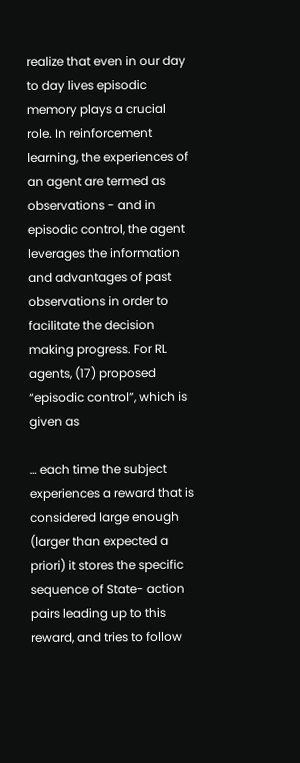realize that even in our day to day lives episodic memory plays a crucial role. In reinforcement learning, the experiences of an agent are termed as observations - and in episodic control, the agent leverages the information and advantages of past observations in order to facilitate the decision making progress. For RL agents, (17) proposed “episodic control”, which is given as

… each time the subject experiences a reward that is considered large enough (larger than expected a priori) it stores the specific sequence of State- action pairs leading up to this reward, and tries to follow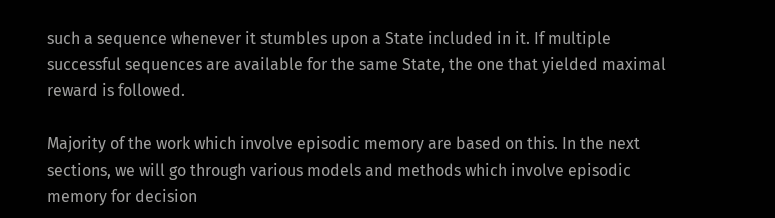such a sequence whenever it stumbles upon a State included in it. If multiple successful sequences are available for the same State, the one that yielded maximal reward is followed.

Majority of the work which involve episodic memory are based on this. In the next sections, we will go through various models and methods which involve episodic memory for decision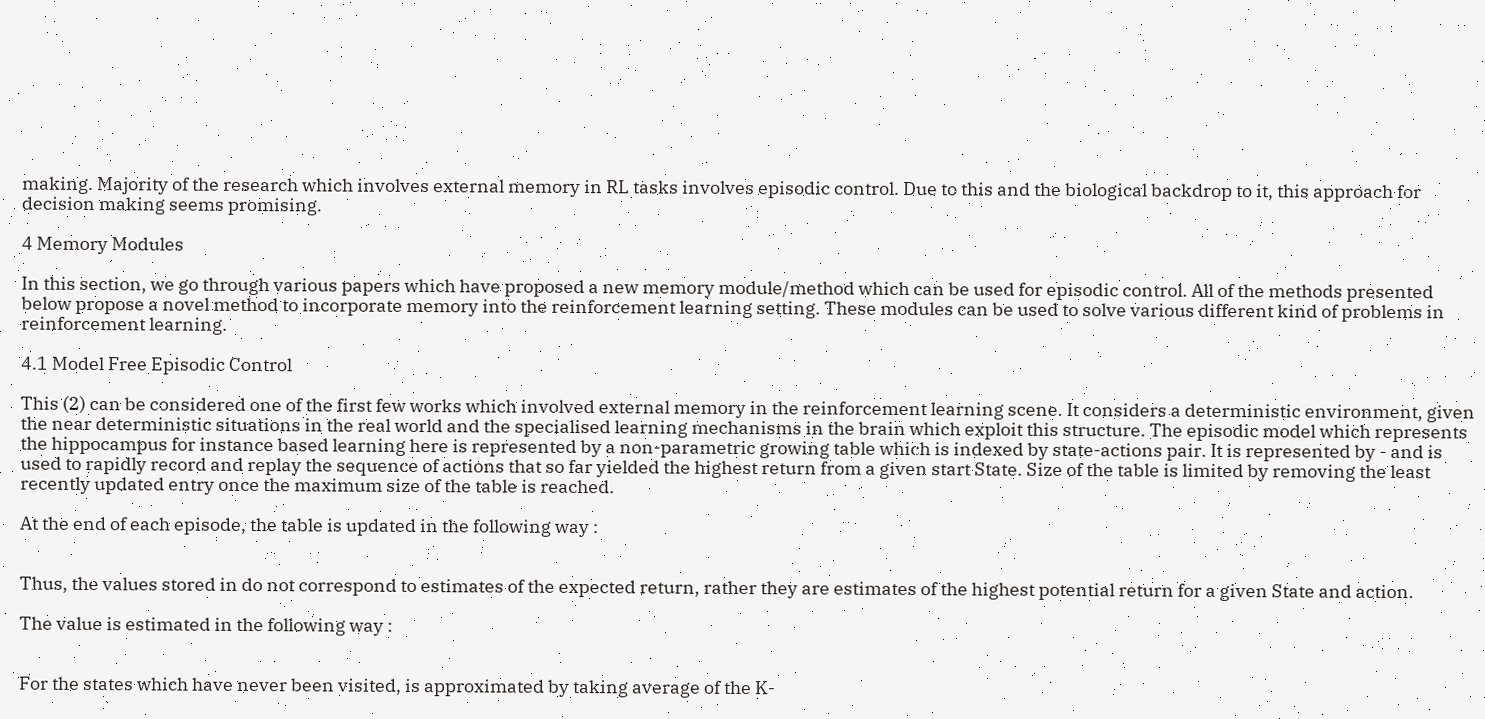making. Majority of the research which involves external memory in RL tasks involves episodic control. Due to this and the biological backdrop to it, this approach for decision making seems promising.

4 Memory Modules

In this section, we go through various papers which have proposed a new memory module/method which can be used for episodic control. All of the methods presented below propose a novel method to incorporate memory into the reinforcement learning setting. These modules can be used to solve various different kind of problems in reinforcement learning.

4.1 Model Free Episodic Control

This (2) can be considered one of the first few works which involved external memory in the reinforcement learning scene. It considers a deterministic environment, given the near deterministic situations in the real world and the specialised learning mechanisms in the brain which exploit this structure. The episodic model which represents the hippocampus for instance based learning here is represented by a non-parametric growing table which is indexed by state-actions pair. It is represented by - and is used to rapidly record and replay the sequence of actions that so far yielded the highest return from a given start State. Size of the table is limited by removing the least recently updated entry once the maximum size of the table is reached.

At the end of each episode, the table is updated in the following way :


Thus, the values stored in do not correspond to estimates of the expected return, rather they are estimates of the highest potential return for a given State and action.

The value is estimated in the following way :


For the states which have never been visited, is approximated by taking average of the K-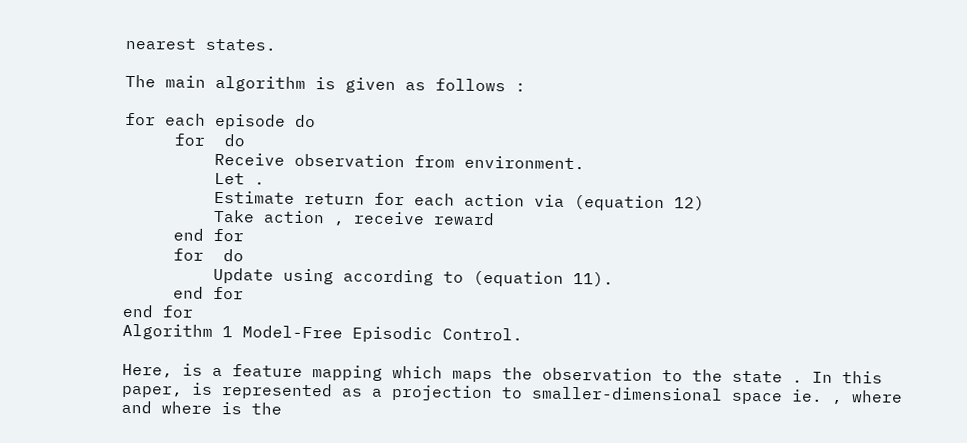nearest states.

The main algorithm is given as follows :

for each episode do
     for  do
         Receive observation from environment.
         Let .
         Estimate return for each action via (equation 12)
         Take action , receive reward
     end for
     for  do
         Update using according to (equation 11).
     end for
end for
Algorithm 1 Model-Free Episodic Control.

Here, is a feature mapping which maps the observation to the state . In this paper, is represented as a projection to smaller-dimensional space ie. , where and where is the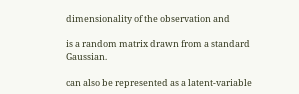dimensionality of the observation and

is a random matrix drawn from a standard Gaussian.

can also be represented as a latent-variable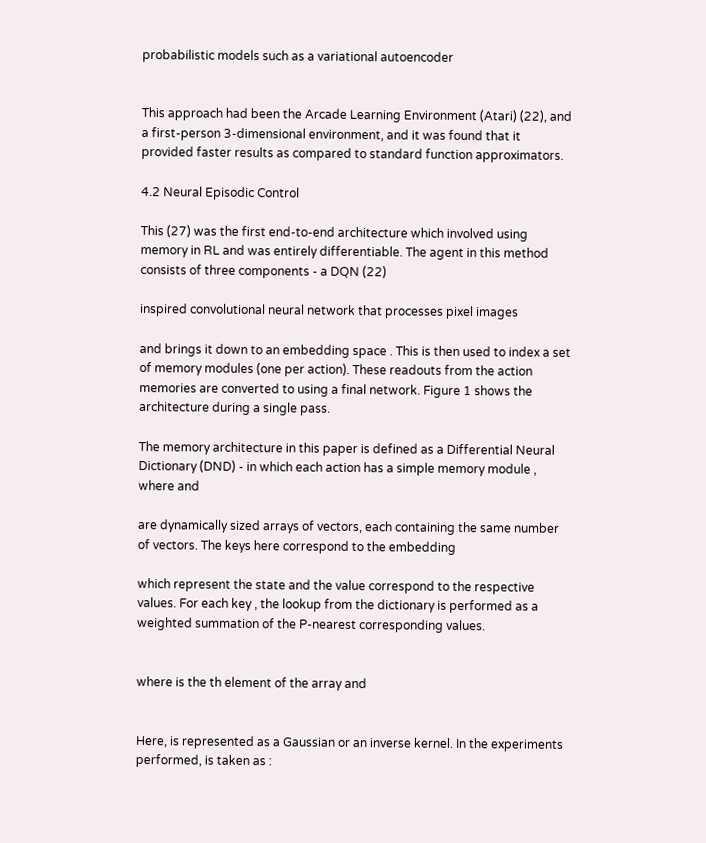probabilistic models such as a variational autoencoder


This approach had been the Arcade Learning Environment (Atari) (22), and a first-person 3-dimensional environment, and it was found that it provided faster results as compared to standard function approximators.

4.2 Neural Episodic Control

This (27) was the first end-to-end architecture which involved using memory in RL and was entirely differentiable. The agent in this method consists of three components - a DQN (22)

inspired convolutional neural network that processes pixel images

and brings it down to an embedding space . This is then used to index a set of memory modules (one per action). These readouts from the action memories are converted to using a final network. Figure 1 shows the architecture during a single pass.

The memory architecture in this paper is defined as a Differential Neural Dictionary (DND) - in which each action has a simple memory module , where and

are dynamically sized arrays of vectors, each containing the same number of vectors. The keys here correspond to the embedding

which represent the state and the value correspond to the respective values. For each key , the lookup from the dictionary is performed as a weighted summation of the P-nearest corresponding values.


where is the th element of the array and


Here, is represented as a Gaussian or an inverse kernel. In the experiments performed, is taken as :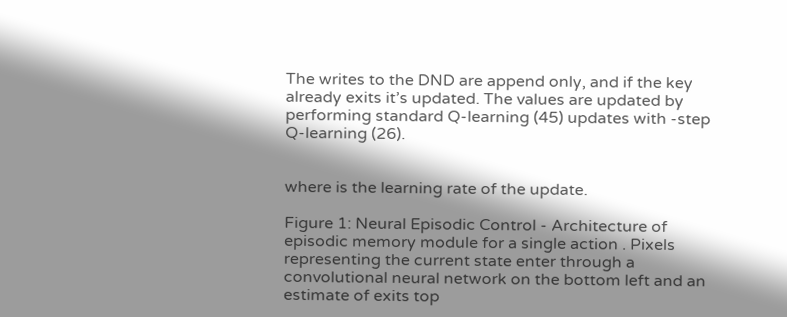The writes to the DND are append only, and if the key already exits it’s updated. The values are updated by performing standard Q-learning (45) updates with -step Q-learning (26).


where is the learning rate of the update.

Figure 1: Neural Episodic Control - Architecture of episodic memory module for a single action . Pixels representing the current state enter through a convolutional neural network on the bottom left and an estimate of exits top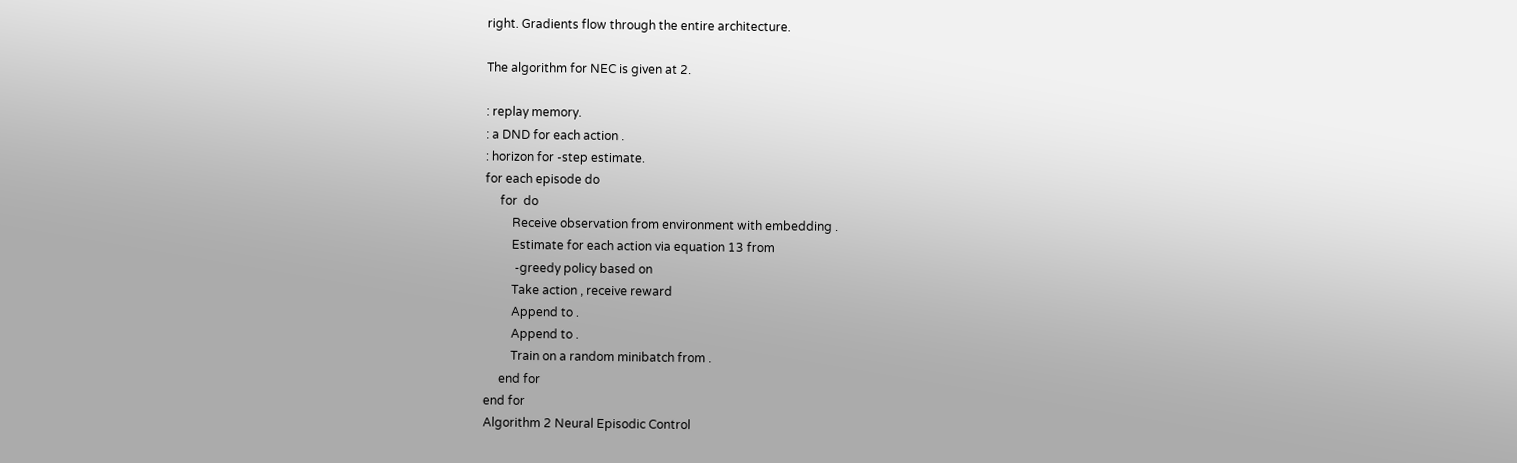right. Gradients flow through the entire architecture.

The algorithm for NEC is given at 2.

: replay memory.
: a DND for each action .
: horizon for -step estimate.
for each episode do
     for  do
         Receive observation from environment with embedding .
         Estimate for each action via equation 13 from
          -greedy policy based on
         Take action , receive reward
         Append to .
         Append to .
         Train on a random minibatch from .
     end for
end for
Algorithm 2 Neural Episodic Control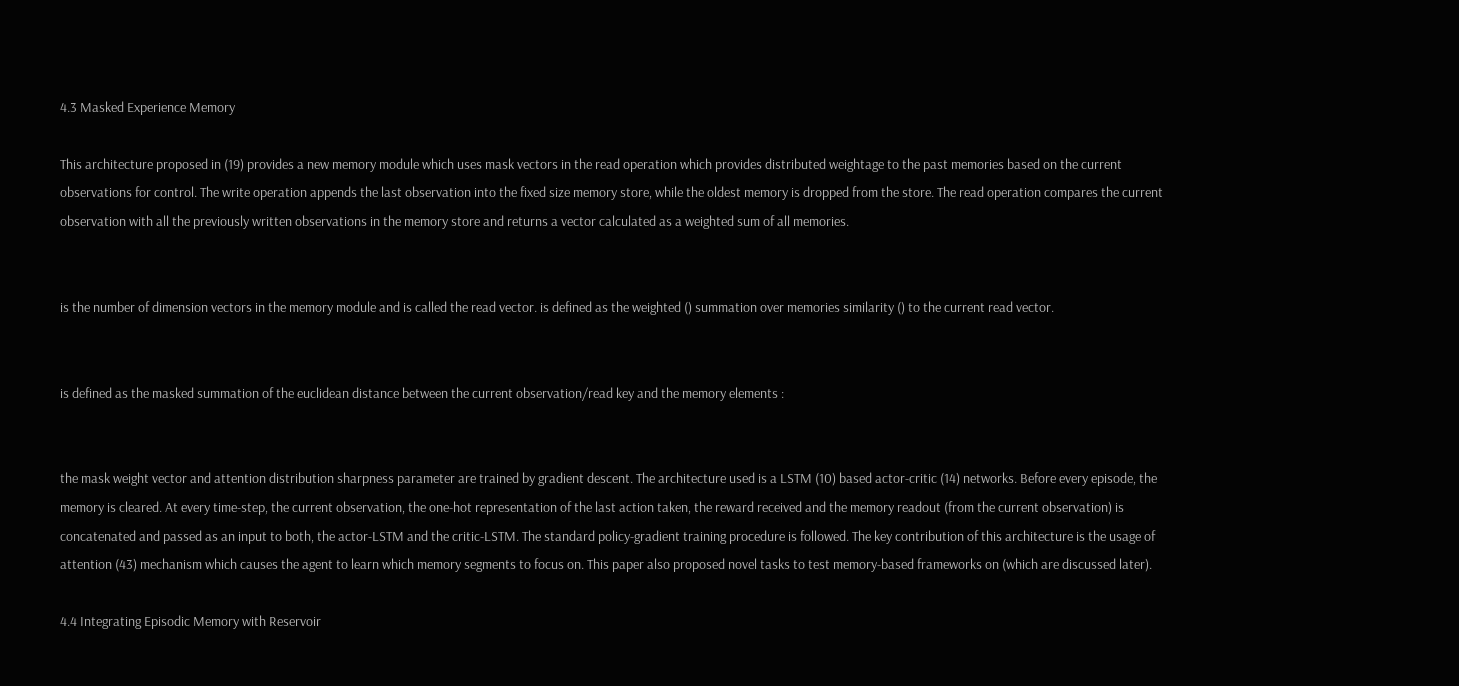4.3 Masked Experience Memory

This architecture proposed in (19) provides a new memory module which uses mask vectors in the read operation which provides distributed weightage to the past memories based on the current observations for control. The write operation appends the last observation into the fixed size memory store, while the oldest memory is dropped from the store. The read operation compares the current observation with all the previously written observations in the memory store and returns a vector calculated as a weighted sum of all memories.


is the number of dimension vectors in the memory module and is called the read vector. is defined as the weighted () summation over memories similarity () to the current read vector.


is defined as the masked summation of the euclidean distance between the current observation/read key and the memory elements :


the mask weight vector and attention distribution sharpness parameter are trained by gradient descent. The architecture used is a LSTM (10) based actor-critic (14) networks. Before every episode, the memory is cleared. At every time-step, the current observation, the one-hot representation of the last action taken, the reward received and the memory readout (from the current observation) is concatenated and passed as an input to both, the actor-LSTM and the critic-LSTM. The standard policy-gradient training procedure is followed. The key contribution of this architecture is the usage of attention (43) mechanism which causes the agent to learn which memory segments to focus on. This paper also proposed novel tasks to test memory-based frameworks on (which are discussed later).

4.4 Integrating Episodic Memory with Reservoir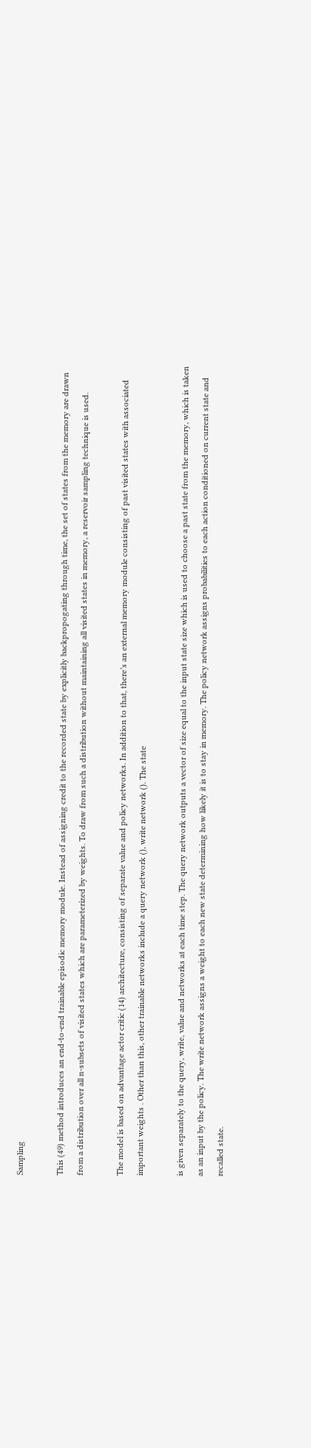Sampling

This (49) method introduces an end-to-end trainable episodic memory module. Instead of assigning credit to the recorded state by explicitly backpropogating through time, the set of states from the memory are drawn from a distribution over all n-subsets of visited states which are parameterized by weights. To draw from such a distribution without maintaining all visited states in memory, a reservoir sampling technique is used.

The model is based on advantage actor critic (14) architecture, consisting of separate value and policy networks. In addition to that, there’s an external memory module consisting of past visited states with associated important weights . Other than this, other trainable networks include a query network (), write network (). The state

is given separately to the query, write, value and networks at each time step. The query network outputs a vector of size equal to the input state size which is used to choose a past state from the memory, which is taken as an input by the policy. The write network assigns a weight to each new state determining how likely it is to stay in memory. The policy network assigns probabilities to each action conditioned on current state and recalled state.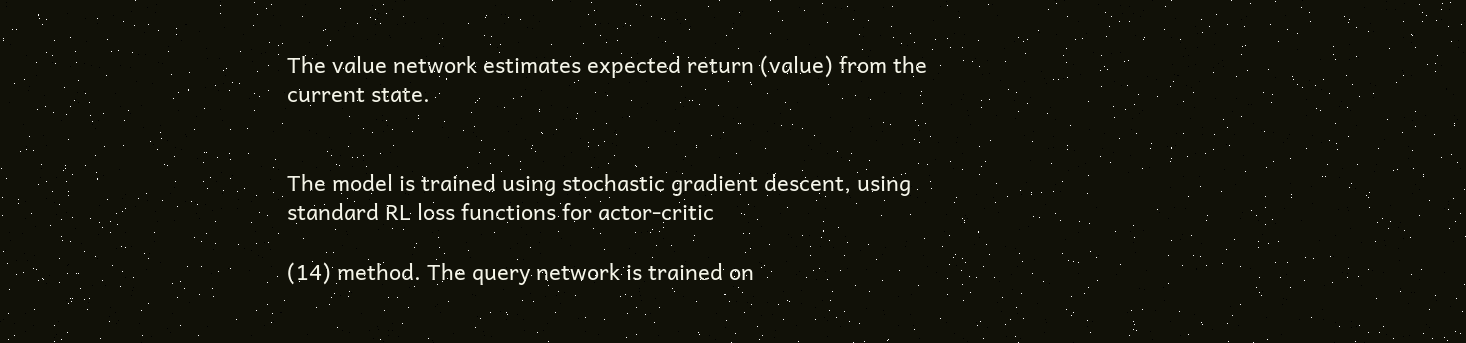The value network estimates expected return (value) from the current state.


The model is trained using stochastic gradient descent, using standard RL loss functions for actor-critic

(14) method. The query network is trained on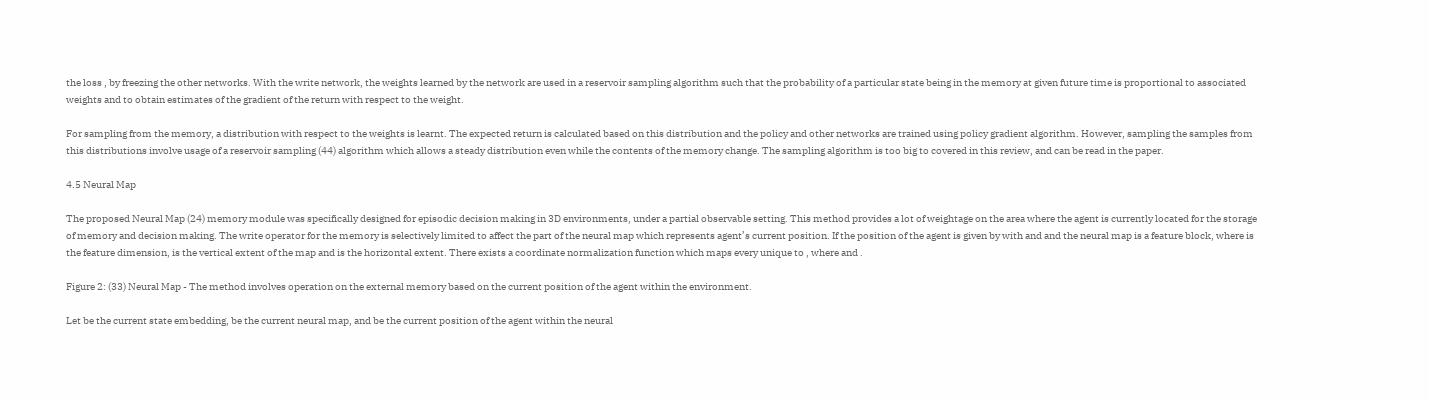the loss , by freezing the other networks. With the write network, the weights learned by the network are used in a reservoir sampling algorithm such that the probability of a particular state being in the memory at given future time is proportional to associated weights and to obtain estimates of the gradient of the return with respect to the weight.

For sampling from the memory, a distribution with respect to the weights is learnt. The expected return is calculated based on this distribution and the policy and other networks are trained using policy gradient algorithm. However, sampling the samples from this distributions involve usage of a reservoir sampling (44) algorithm which allows a steady distribution even while the contents of the memory change. The sampling algorithm is too big to covered in this review, and can be read in the paper.

4.5 Neural Map

The proposed Neural Map (24) memory module was specifically designed for episodic decision making in 3D environments, under a partial observable setting. This method provides a lot of weightage on the area where the agent is currently located for the storage of memory and decision making. The write operator for the memory is selectively limited to affect the part of the neural map which represents agent’s current position. If the position of the agent is given by with and and the neural map is a feature block, where is the feature dimension, is the vertical extent of the map and is the horizontal extent. There exists a coordinate normalization function which maps every unique to , where and .

Figure 2: (33) Neural Map - The method involves operation on the external memory based on the current position of the agent within the environment.

Let be the current state embedding, be the current neural map, and be the current position of the agent within the neural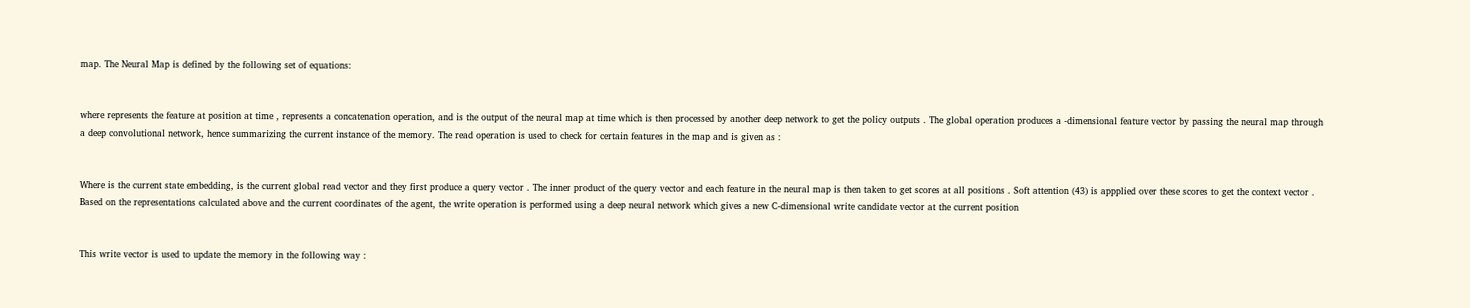map. The Neural Map is defined by the following set of equations:


where represents the feature at position at time , represents a concatenation operation, and is the output of the neural map at time which is then processed by another deep network to get the policy outputs . The global operation produces a -dimensional feature vector by passing the neural map through a deep convolutional network, hence summarizing the current instance of the memory. The read operation is used to check for certain features in the map and is given as :


Where is the current state embedding, is the current global read vector and they first produce a query vector . The inner product of the query vector and each feature in the neural map is then taken to get scores at all positions . Soft attention (43) is appplied over these scores to get the context vector . Based on the representations calculated above and the current coordinates of the agent, the write operation is performed using a deep neural network which gives a new C-dimensional write candidate vector at the current position


This write vector is used to update the memory in the following way :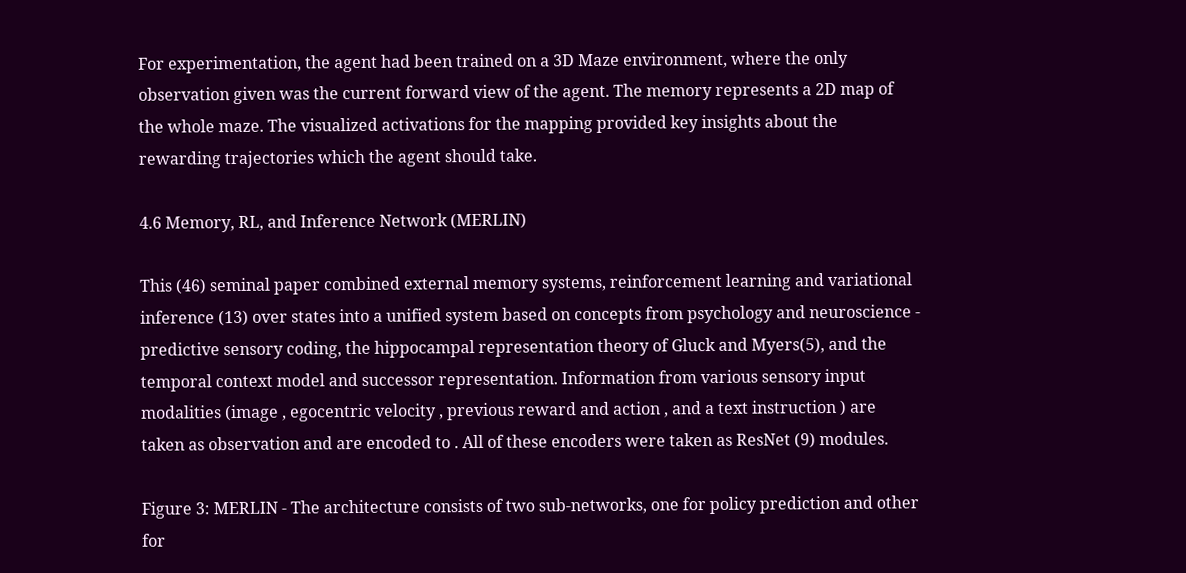For experimentation, the agent had been trained on a 3D Maze environment, where the only observation given was the current forward view of the agent. The memory represents a 2D map of the whole maze. The visualized activations for the mapping provided key insights about the rewarding trajectories which the agent should take.

4.6 Memory, RL, and Inference Network (MERLIN)

This (46) seminal paper combined external memory systems, reinforcement learning and variational inference (13) over states into a unified system based on concepts from psychology and neuroscience - predictive sensory coding, the hippocampal representation theory of Gluck and Myers(5), and the temporal context model and successor representation. Information from various sensory input modalities (image , egocentric velocity , previous reward and action , and a text instruction ) are taken as observation and are encoded to . All of these encoders were taken as ResNet (9) modules.

Figure 3: MERLIN - The architecture consists of two sub-networks, one for policy prediction and other for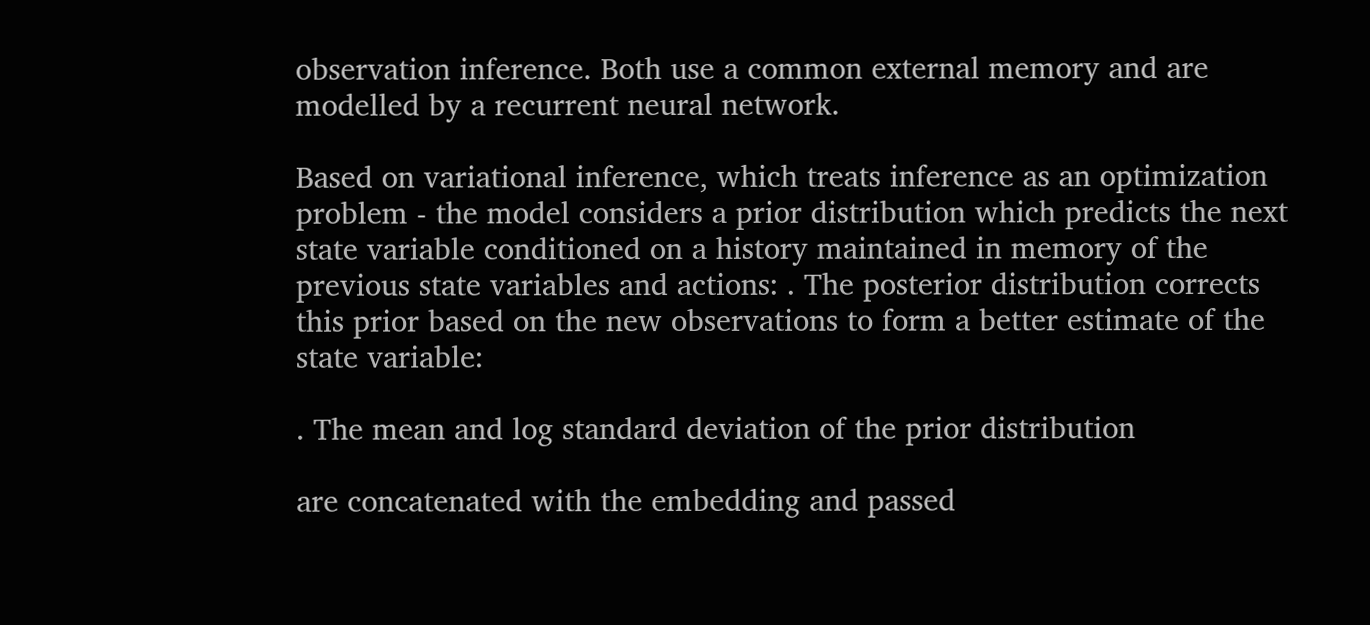observation inference. Both use a common external memory and are modelled by a recurrent neural network.

Based on variational inference, which treats inference as an optimization problem - the model considers a prior distribution which predicts the next state variable conditioned on a history maintained in memory of the previous state variables and actions: . The posterior distribution corrects this prior based on the new observations to form a better estimate of the state variable:

. The mean and log standard deviation of the prior distribution

are concatenated with the embedding and passed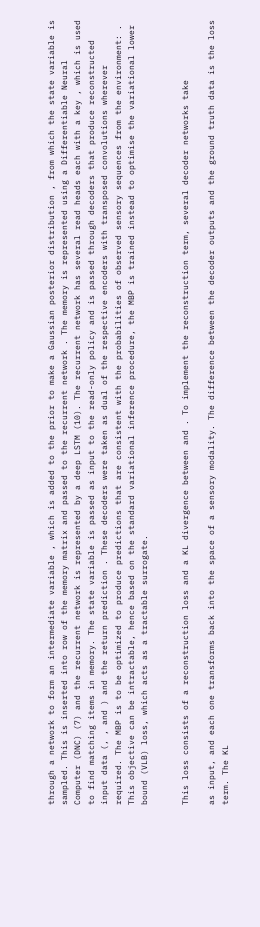through a network to form an intermediate variable , which is added to the prior to make a Gaussian posterior distribution , from which the state variable is sampled. This is inserted into row of the memory matrix and passed to the recurrent network . The memory is represented using a Differentiable Neural Computer (DNC) (7) and the recurrent network is represented by a deep LSTM (10). The recurrent network has several read heads each with a key , which is used to find matching items in memory. The state variable is passed as input to the read-only policy and is passed through decoders that produce reconstructed input data (, , and ) and the return prediction . These decoders were taken as dual of the respective encoders with transposed convolutions wherever required. The MBP is to be optimized to produce predictions that are consistent with the probabilities of observed sensory sequences from the environment: . This objective can be intractable, hence based on the standard variational inference procedure, the MBP is trained instead to optimise the variational lower bound (VLB) loss, which acts as a tractable surrogate.


This loss consists of a reconstruction loss and a KL divergence between and . To implement the reconstruction term, several decoder networks take

as input, and each one transforms back into the space of a sensory modality. The difference between the decoder outputs and the ground truth data is the loss term. The KL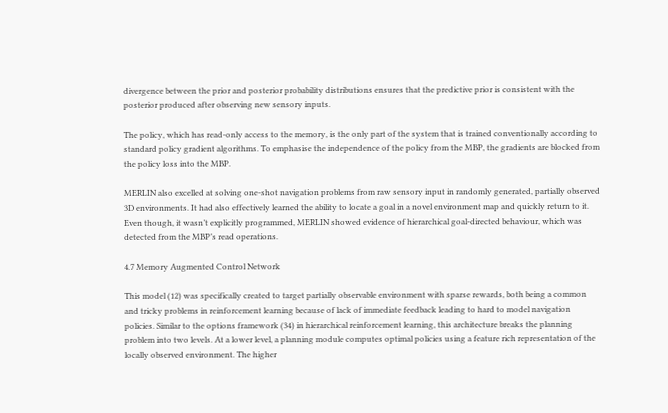divergence between the prior and posterior probability distributions ensures that the predictive prior is consistent with the posterior produced after observing new sensory inputs.

The policy, which has read-only access to the memory, is the only part of the system that is trained conventionally according to standard policy gradient algorithms. To emphasise the independence of the policy from the MBP, the gradients are blocked from the policy loss into the MBP.

MERLIN also excelled at solving one-shot navigation problems from raw sensory input in randomly generated, partially observed 3D environments. It had also effectively learned the ability to locate a goal in a novel environment map and quickly return to it. Even though, it wasn’t explicitly programmed, MERLIN showed evidence of hierarchical goal-directed behaviour, which was detected from the MBP’s read operations.

4.7 Memory Augmented Control Network

This model (12) was specifically created to target partially observable environment with sparse rewards, both being a common and tricky problems in reinforcement learning because of lack of immediate feedback leading to hard to model navigation policies. Similar to the options framework (34) in hierarchical reinforcement learning, this architecture breaks the planning problem into two levels. At a lower level, a planning module computes optimal policies using a feature rich representation of the locally observed environment. The higher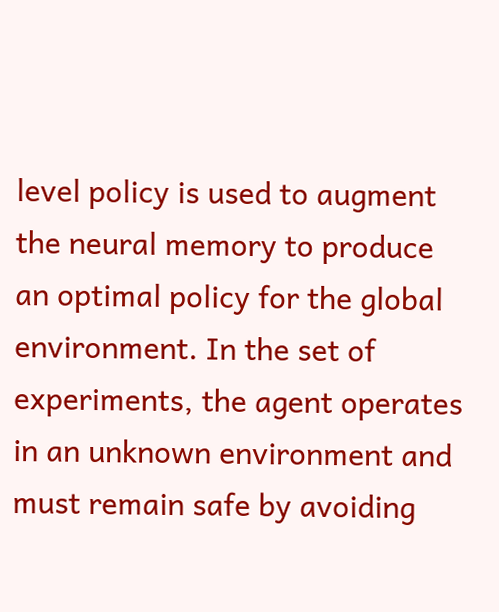level policy is used to augment the neural memory to produce an optimal policy for the global environment. In the set of experiments, the agent operates in an unknown environment and must remain safe by avoiding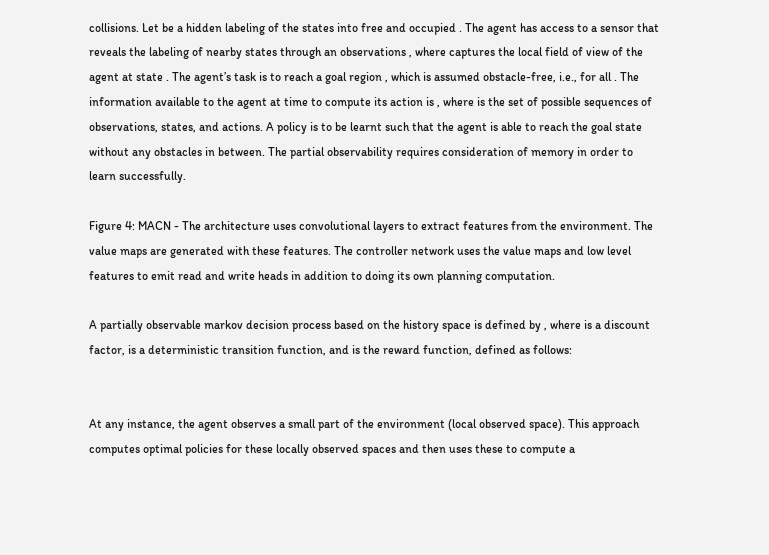collisions. Let be a hidden labeling of the states into free and occupied . The agent has access to a sensor that reveals the labeling of nearby states through an observations , where captures the local field of view of the agent at state . The agent’s task is to reach a goal region , which is assumed obstacle-free, i.e., for all . The information available to the agent at time to compute its action is , where is the set of possible sequences of observations, states, and actions. A policy is to be learnt such that the agent is able to reach the goal state without any obstacles in between. The partial observability requires consideration of memory in order to learn successfully.

Figure 4: MACN - The architecture uses convolutional layers to extract features from the environment. The value maps are generated with these features. The controller network uses the value maps and low level features to emit read and write heads in addition to doing its own planning computation.

A partially observable markov decision process based on the history space is defined by , where is a discount factor, is a deterministic transition function, and is the reward function, defined as follows:


At any instance, the agent observes a small part of the environment (local observed space). This approach computes optimal policies for these locally observed spaces and then uses these to compute a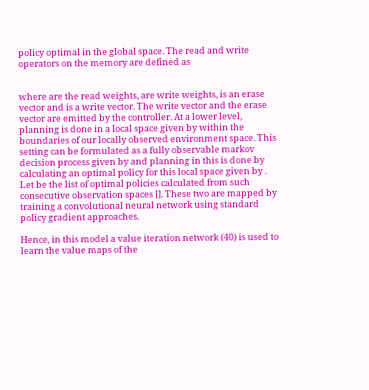policy optimal in the global space. The read and write operators on the memory are defined as


where are the read weights, are write weights, is an erase vector and is a write vector. The write vector and the erase vector are emitted by the controller. At a lower level, planning is done in a local space given by within the boundaries of our locally observed environment space. This setting can be formulated as a fully observable markov decision process given by and planning in this is done by calculating an optimal policy for this local space given by . Let be the list of optimal policies calculated from such consecutive observation spaces []. These two are mapped by training a convolutional neural network using standard policy gradient approaches.

Hence, in this model a value iteration network (40) is used to learn the value maps of the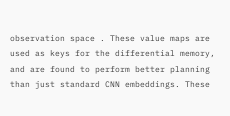observation space . These value maps are used as keys for the differential memory, and are found to perform better planning than just standard CNN embeddings. These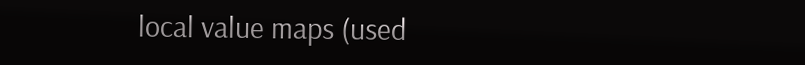local value maps (used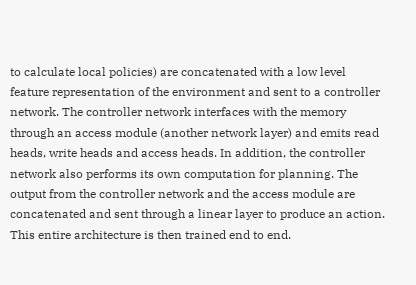to calculate local policies) are concatenated with a low level feature representation of the environment and sent to a controller network. The controller network interfaces with the memory through an access module (another network layer) and emits read heads, write heads and access heads. In addition, the controller network also performs its own computation for planning. The output from the controller network and the access module are concatenated and sent through a linear layer to produce an action. This entire architecture is then trained end to end.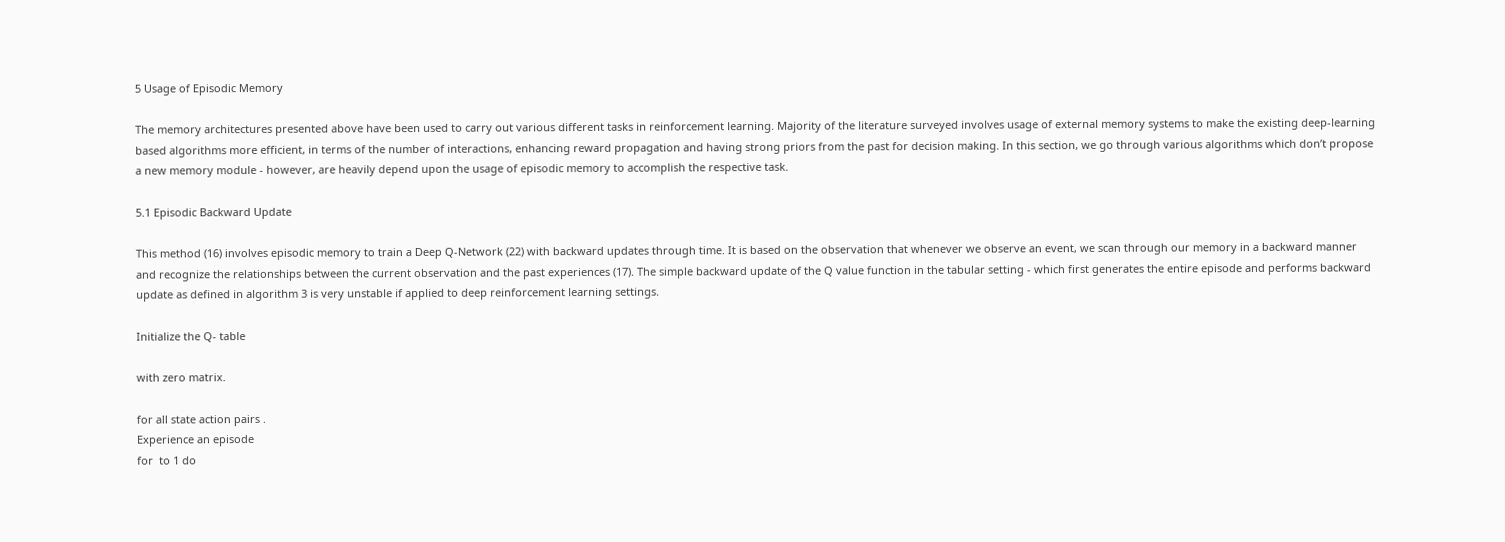5 Usage of Episodic Memory

The memory architectures presented above have been used to carry out various different tasks in reinforcement learning. Majority of the literature surveyed involves usage of external memory systems to make the existing deep-learning based algorithms more efficient, in terms of the number of interactions, enhancing reward propagation and having strong priors from the past for decision making. In this section, we go through various algorithms which don’t propose a new memory module - however, are heavily depend upon the usage of episodic memory to accomplish the respective task.

5.1 Episodic Backward Update

This method (16) involves episodic memory to train a Deep Q-Network (22) with backward updates through time. It is based on the observation that whenever we observe an event, we scan through our memory in a backward manner and recognize the relationships between the current observation and the past experiences (17). The simple backward update of the Q value function in the tabular setting - which first generates the entire episode and performs backward update as defined in algorithm 3 is very unstable if applied to deep reinforcement learning settings.

Initialize the Q- table

with zero matrix.

for all state action pairs .
Experience an episode
for  to 1 do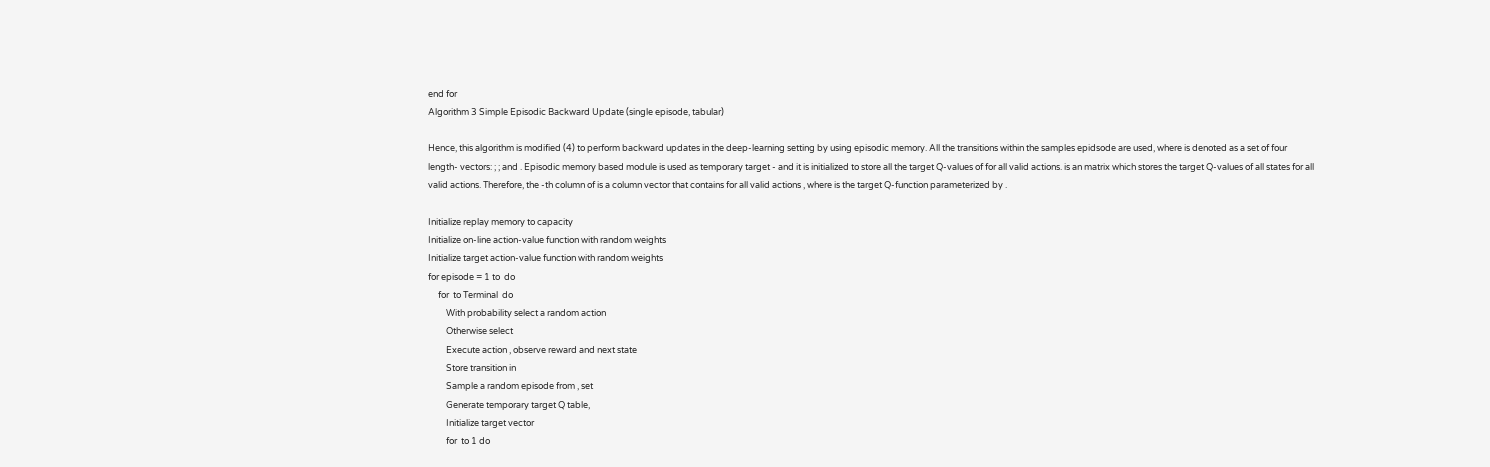end for
Algorithm 3 Simple Episodic Backward Update (single episode, tabular)

Hence, this algorithm is modified (4) to perform backward updates in the deep-learning setting by using episodic memory. All the transitions within the samples epidsode are used, where is denoted as a set of four length- vectors: ; ; and . Episodic memory based module is used as temporary target - and it is initialized to store all the target Q-values of for all valid actions. is an matrix which stores the target Q-values of all states for all valid actions. Therefore, the -th column of is a column vector that contains for all valid actions , where is the target Q-function parameterized by .

Initialize replay memory to capacity
Initialize on-line action-value function with random weights
Initialize target action-value function with random weights
for episode = 1 to  do
     for  to Terminal  do
         With probability select a random action
         Otherwise select
         Execute action , observe reward and next state
         Store transition in
         Sample a random episode from , set
         Generate temporary target Q table,
         Initialize target vector
         for  to 1 do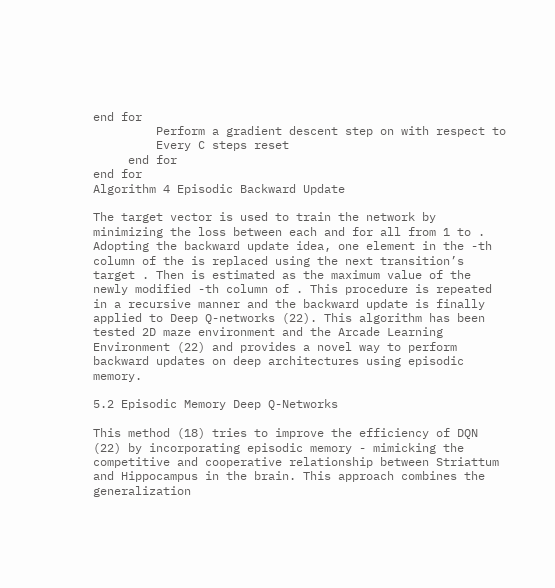end for
         Perform a gradient descent step on with respect to
         Every C steps reset
     end for
end for
Algorithm 4 Episodic Backward Update

The target vector is used to train the network by minimizing the loss between each and for all from 1 to . Adopting the backward update idea, one element in the -th column of the is replaced using the next transition’s target . Then is estimated as the maximum value of the newly modified -th column of . This procedure is repeated in a recursive manner and the backward update is finally applied to Deep Q-networks (22). This algorithm has been tested 2D maze environment and the Arcade Learning Environment (22) and provides a novel way to perform backward updates on deep architectures using episodic memory.

5.2 Episodic Memory Deep Q-Networks

This method (18) tries to improve the efficiency of DQN (22) by incorporating episodic memory - mimicking the competitive and cooperative relationship between Striattum and Hippocampus in the brain. This approach combines the generalization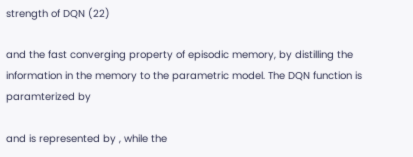strength of DQN (22)

and the fast converging property of episodic memory, by distilling the information in the memory to the parametric model. The DQN function is paramterized by

and is represented by , while the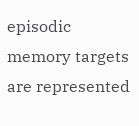episodic memory targets are represented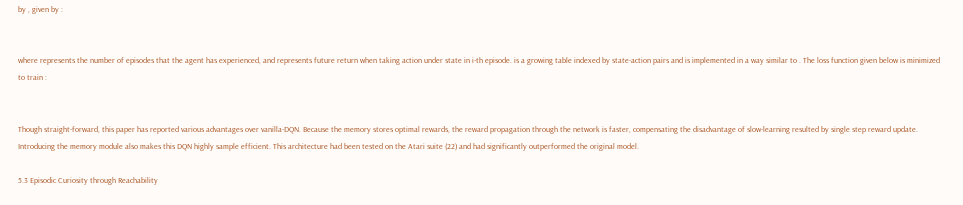by , given by :


where represents the number of episodes that the agent has experienced, and represents future return when taking action under state in i-th episode. is a growing table indexed by state-action pairs and is implemented in a way similar to . The loss function given below is minimized to train :


Though straight-forward, this paper has reported various advantages over vanilla-DQN. Because the memory stores optimal rewards, the reward propagation through the network is faster, compensating the disadvantage of slow-learning resulted by single step reward update. Introducing the memory module also makes this DQN highly sample efficient. This architecture had been tested on the Atari suite (22) and had significantly outperformed the original model.

5.3 Episodic Curiosity through Reachability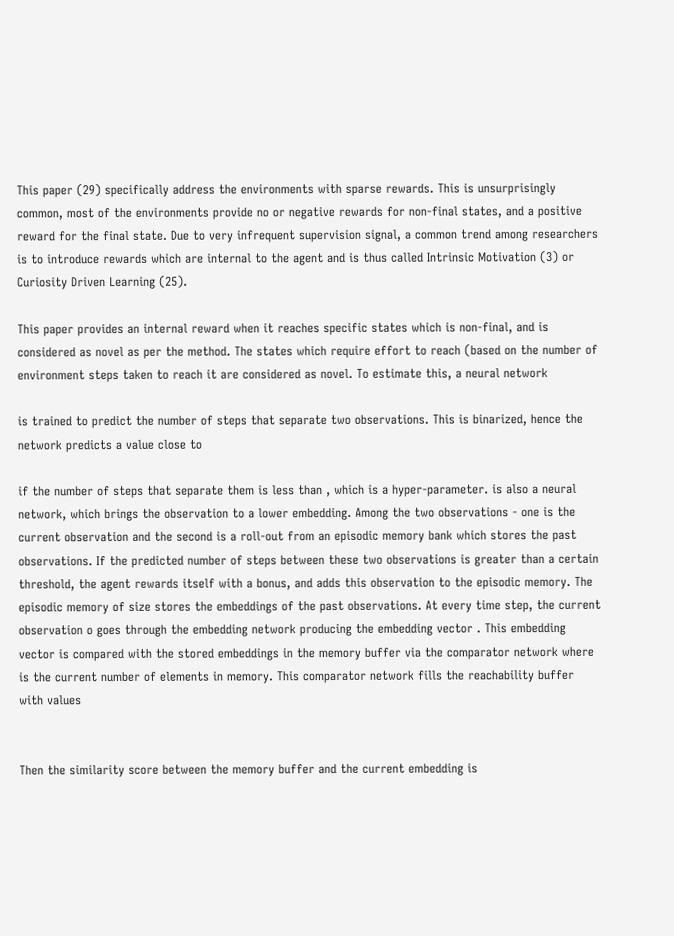This paper (29) specifically address the environments with sparse rewards. This is unsurprisingly common, most of the environments provide no or negative rewards for non-final states, and a positive reward for the final state. Due to very infrequent supervision signal, a common trend among researchers is to introduce rewards which are internal to the agent and is thus called Intrinsic Motivation (3) or Curiosity Driven Learning (25).

This paper provides an internal reward when it reaches specific states which is non-final, and is considered as novel as per the method. The states which require effort to reach (based on the number of environment steps taken to reach it are considered as novel. To estimate this, a neural network

is trained to predict the number of steps that separate two observations. This is binarized, hence the network predicts a value close to

if the number of steps that separate them is less than , which is a hyper-parameter. is also a neural network, which brings the observation to a lower embedding. Among the two observations - one is the current observation and the second is a roll-out from an episodic memory bank which stores the past observations. If the predicted number of steps between these two observations is greater than a certain threshold, the agent rewards itself with a bonus, and adds this observation to the episodic memory. The episodic memory of size stores the embeddings of the past observations. At every time step, the current observation o goes through the embedding network producing the embedding vector . This embedding vector is compared with the stored embeddings in the memory buffer via the comparator network where is the current number of elements in memory. This comparator network fills the reachability buffer with values


Then the similarity score between the memory buffer and the current embedding is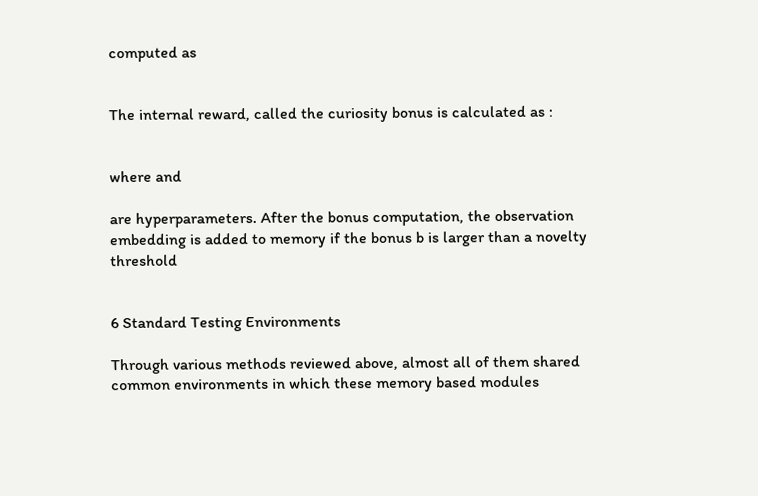computed as


The internal reward, called the curiosity bonus is calculated as :


where and

are hyperparameters. After the bonus computation, the observation embedding is added to memory if the bonus b is larger than a novelty threshold


6 Standard Testing Environments

Through various methods reviewed above, almost all of them shared common environments in which these memory based modules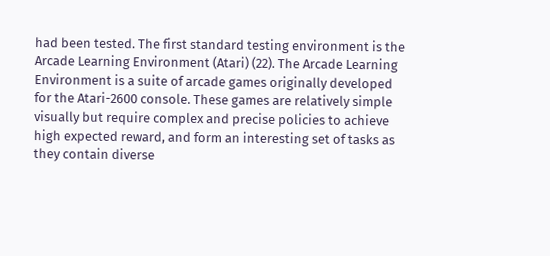had been tested. The first standard testing environment is the Arcade Learning Environment (Atari) (22). The Arcade Learning Environment is a suite of arcade games originally developed for the Atari-2600 console. These games are relatively simple visually but require complex and precise policies to achieve high expected reward, and form an interesting set of tasks as they contain diverse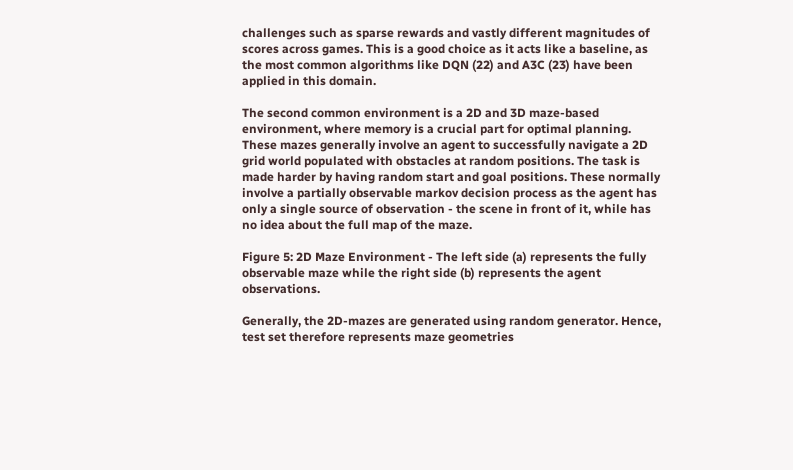challenges such as sparse rewards and vastly different magnitudes of scores across games. This is a good choice as it acts like a baseline, as the most common algorithms like DQN (22) and A3C (23) have been applied in this domain.

The second common environment is a 2D and 3D maze-based environment, where memory is a crucial part for optimal planning. These mazes generally involve an agent to successfully navigate a 2D grid world populated with obstacles at random positions. The task is made harder by having random start and goal positions. These normally involve a partially observable markov decision process as the agent has only a single source of observation - the scene in front of it, while has no idea about the full map of the maze.

Figure 5: 2D Maze Environment - The left side (a) represents the fully observable maze while the right side (b) represents the agent observations.

Generally, the 2D-mazes are generated using random generator. Hence, test set therefore represents maze geometries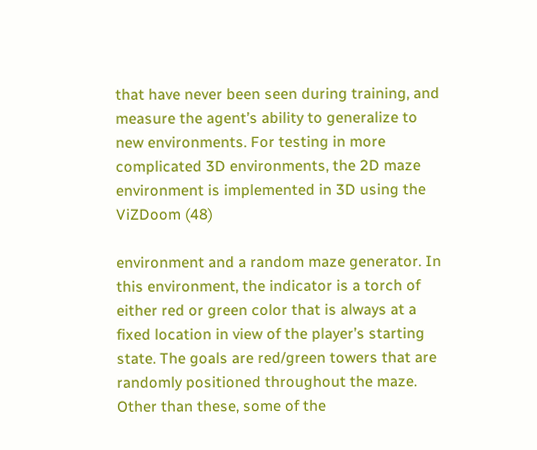that have never been seen during training, and measure the agent’s ability to generalize to new environments. For testing in more complicated 3D environments, the 2D maze environment is implemented in 3D using the ViZDoom (48)

environment and a random maze generator. In this environment, the indicator is a torch of either red or green color that is always at a fixed location in view of the player’s starting state. The goals are red/green towers that are randomly positioned throughout the maze. Other than these, some of the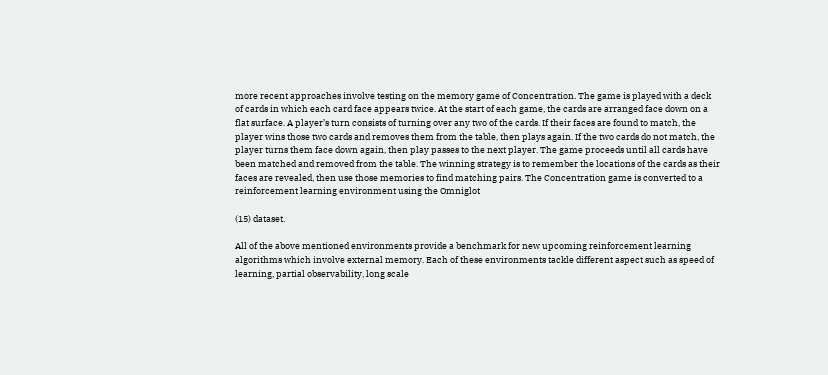more recent approaches involve testing on the memory game of Concentration. The game is played with a deck of cards in which each card face appears twice. At the start of each game, the cards are arranged face down on a flat surface. A player’s turn consists of turning over any two of the cards. If their faces are found to match, the player wins those two cards and removes them from the table, then plays again. If the two cards do not match, the player turns them face down again, then play passes to the next player. The game proceeds until all cards have been matched and removed from the table. The winning strategy is to remember the locations of the cards as their faces are revealed, then use those memories to find matching pairs. The Concentration game is converted to a reinforcement learning environment using the Omniglot

(15) dataset.

All of the above mentioned environments provide a benchmark for new upcoming reinforcement learning algorithms which involve external memory. Each of these environments tackle different aspect such as speed of learning, partial observability, long scale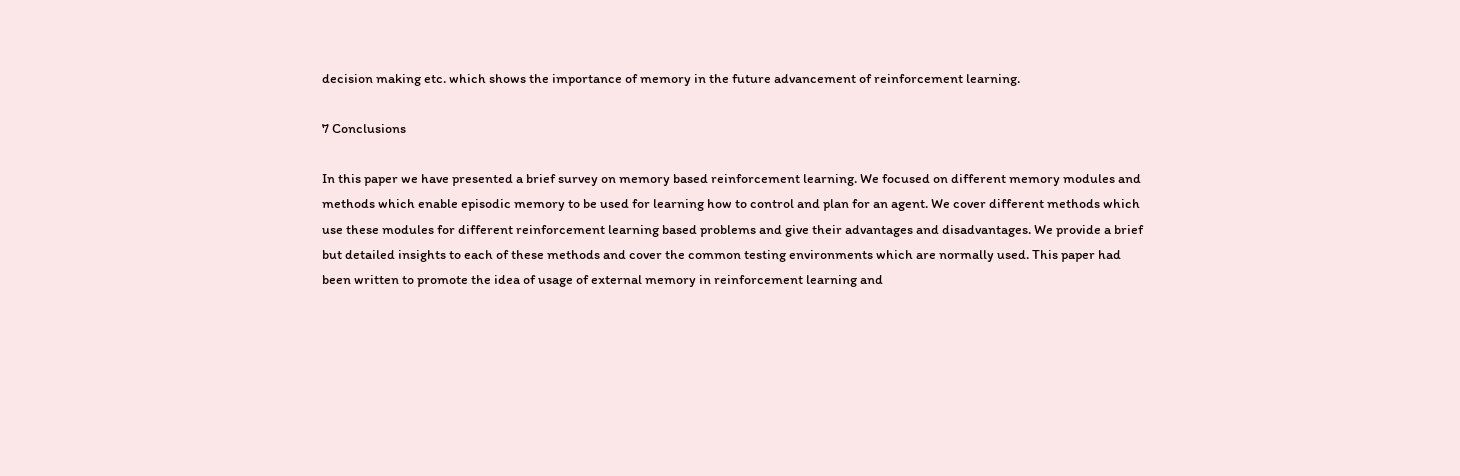decision making etc. which shows the importance of memory in the future advancement of reinforcement learning.

7 Conclusions

In this paper we have presented a brief survey on memory based reinforcement learning. We focused on different memory modules and methods which enable episodic memory to be used for learning how to control and plan for an agent. We cover different methods which use these modules for different reinforcement learning based problems and give their advantages and disadvantages. We provide a brief but detailed insights to each of these methods and cover the common testing environments which are normally used. This paper had been written to promote the idea of usage of external memory in reinforcement learning and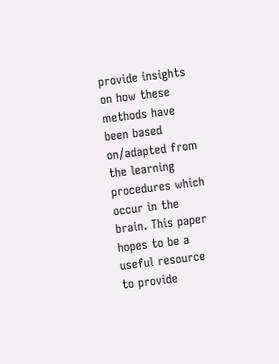provide insights on how these methods have been based on/adapted from the learning procedures which occur in the brain. This paper hopes to be a useful resource to provide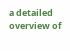a detailed overview of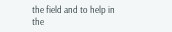the field and to help in the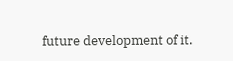future development of it.